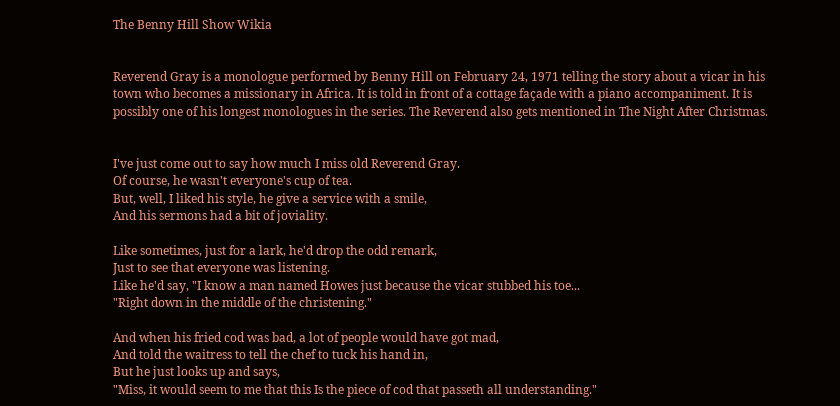The Benny Hill Show Wikia


Reverend Gray is a monologue performed by Benny Hill on February 24, 1971 telling the story about a vicar in his town who becomes a missionary in Africa. It is told in front of a cottage façade with a piano accompaniment. It is possibly one of his longest monologues in the series. The Reverend also gets mentioned in The Night After Christmas.


I've just come out to say how much I miss old Reverend Gray.
Of course, he wasn't everyone's cup of tea.
But, well, I liked his style, he give a service with a smile,
And his sermons had a bit of joviality.

Like sometimes, just for a lark, he'd drop the odd remark,
Just to see that everyone was listening.
Like he'd say, "I know a man named Howes just because the vicar stubbed his toe...
"Right down in the middle of the christening."

And when his fried cod was bad, a lot of people would have got mad,
And told the waitress to tell the chef to tuck his hand in,
But he just looks up and says,
"Miss, it would seem to me that this Is the piece of cod that passeth all understanding."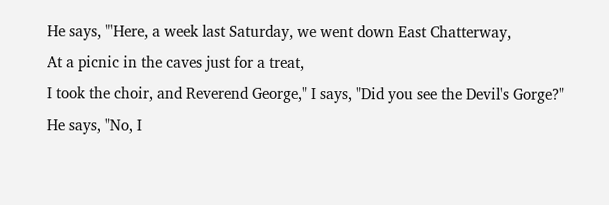He says, "'Here, a week last Saturday, we went down East Chatterway,
At a picnic in the caves just for a treat,
I took the choir, and Reverend George," I says, "Did you see the Devil's Gorge?"
He says, "No, I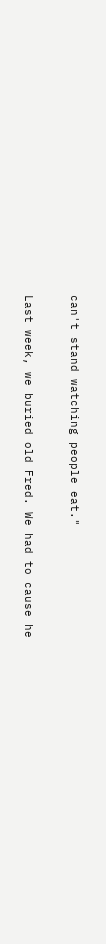can't stand watching people eat."


Last week, we buried old Fred. We had to cause he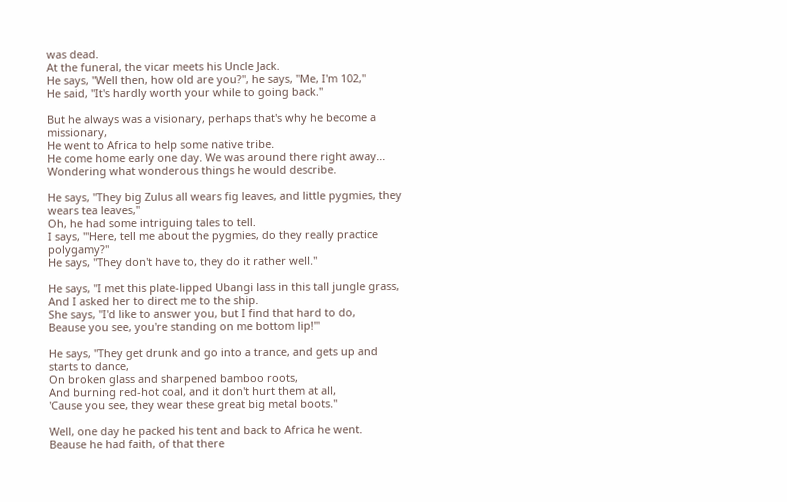was dead.
At the funeral, the vicar meets his Uncle Jack.
He says, "Well then, how old are you?", he says, "Me, I'm 102,"
He said, "It's hardly worth your while to going back."

But he always was a visionary, perhaps that's why he become a missionary,
He went to Africa to help some native tribe.
He come home early one day. We was around there right away...
Wondering what wonderous things he would describe.

He says, "They big Zulus all wears fig leaves, and little pygmies, they wears tea leaves,"
Oh, he had some intriguing tales to tell.
I says, "'Here, tell me about the pygmies, do they really practice polygamy?"
He says, "They don't have to, they do it rather well."

He says, "I met this plate-lipped Ubangi lass in this tall jungle grass,
And I asked her to direct me to the ship.
She says, "I'd like to answer you, but I find that hard to do,
Beause you see, you're standing on me bottom lip!'"

He says, "They get drunk and go into a trance, and gets up and starts to dance,
On broken glass and sharpened bamboo roots,
And burning red-hot coal, and it don't hurt them at all,
'Cause you see, they wear these great big metal boots."

Well, one day he packed his tent and back to Africa he went.
Beause he had faith, of that there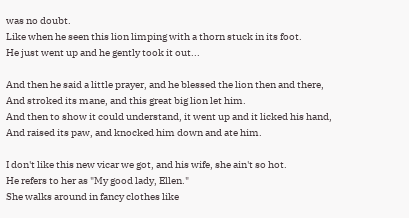was no doubt.
Like when he seen this lion limping with a thorn stuck in its foot.
He just went up and he gently took it out...

And then he said a little prayer, and he blessed the lion then and there,
And stroked its mane, and this great big lion let him.
And then to show it could understand, it went up and it licked his hand,
And raised its paw, and knocked him down and ate him.

I don't like this new vicar we got, and his wife, she ain't so hot.
He refers to her as "My good lady, Ellen."
She walks around in fancy clothes like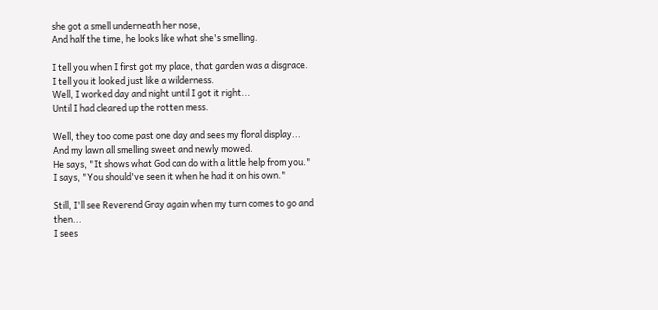she got a smell underneath her nose,
And half the time, he looks like what she's smelling.

I tell you when I first got my place, that garden was a disgrace.
I tell you it looked just like a wilderness.
Well, I worked day and night until I got it right...
Until I had cleared up the rotten mess.

Well, they too come past one day and sees my floral display...
And my lawn all smelling sweet and newly mowed.
He says, "It shows what God can do with a little help from you."
I says, "You should've seen it when he had it on his own."

Still, I'll see Reverend Gray again when my turn comes to go and then...
I sees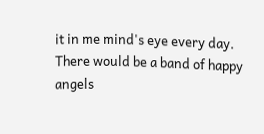it in me mind's eye every day.
There would be a band of happy angels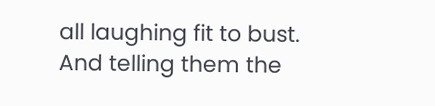all laughing fit to bust.
And telling them the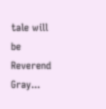tale will be Reverend Gray...